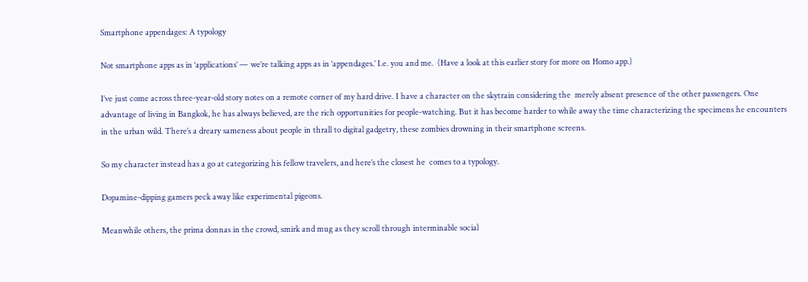Smartphone appendages: A typology

Not smartphone apps as in ‘applications’ — we’re talking apps as in ‘appendages.’ I.e. you and me.  (Have a look at this earlier story for more on Homo app.)

I’ve just come across three-year-old story notes on a remote corner of my hard drive. I have a character on the skytrain considering the  merely absent presence of the other passengers. One advantage of living in Bangkok, he has always believed, are the rich opportunities for people-watching. But it has become harder to while away the time characterizing the specimens he encounters in the urban wild. There’s a dreary sameness about people in thrall to digital gadgetry, these zombies drowning in their smartphone screens.

So my character instead has a go at categorizing his fellow travelers, and here’s the closest he  comes to a typology.

Dopamine-dipping gamers peck away like experimental pigeons.

Meanwhile others, the prima donnas in the crowd, smirk and mug as they scroll through interminable social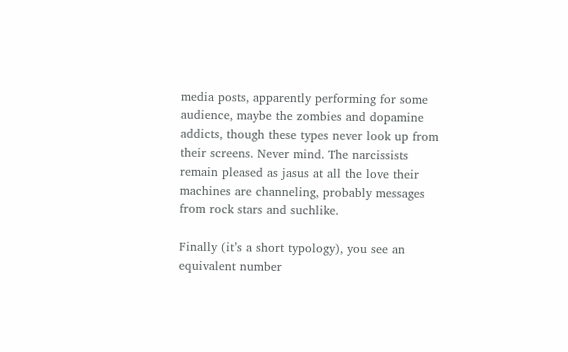media posts, apparently performing for some audience, maybe the zombies and dopamine addicts, though these types never look up from their screens. Never mind. The narcissists remain pleased as jasus at all the love their machines are channeling, probably messages from rock stars and suchlike.

Finally (it’s a short typology), you see an equivalent number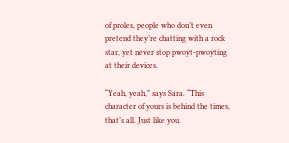of proles, people who don’t even pretend they’re chatting with a rock star, yet never stop pwoyt-pwoyting at their devices.

“Yeah, yeah,” says Sara. “This character of yours is behind the times, that’s all. Just like you.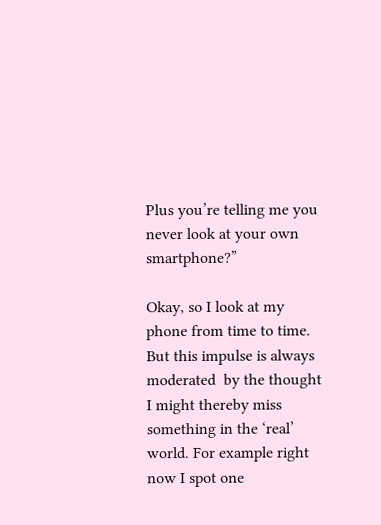Plus you’re telling me you never look at your own smartphone?”

Okay, so I look at my phone from time to time. But this impulse is always moderated  by the thought I might thereby miss something in the ‘real’ world. For example right now I spot one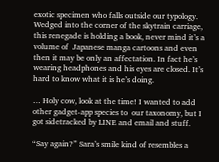exotic specimen who falls outside our typology. Wedged into the corner of the skytrain carriage, this renegade is holding a book, never mind it’s a volume of  Japanese manga cartoons and even then it may be only an affectation. In fact he’s wearing headphones and his eyes are closed. It’s hard to know what it is he’s doing.

… Holy cow, look at the time! I wanted to add other gadget-app species to  our taxonomy, but I got sidetracked by LINE and email and stuff.

“Say again?” Sara’s smile kind of resembles a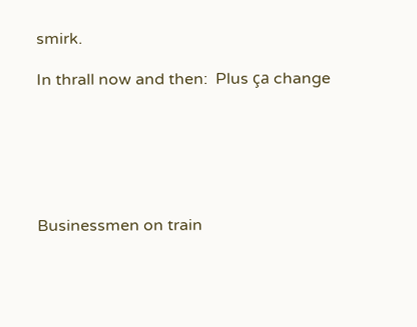smirk.

In thrall now and then:  Plus ça change






Businessmen on train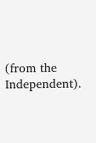(from the Independent).